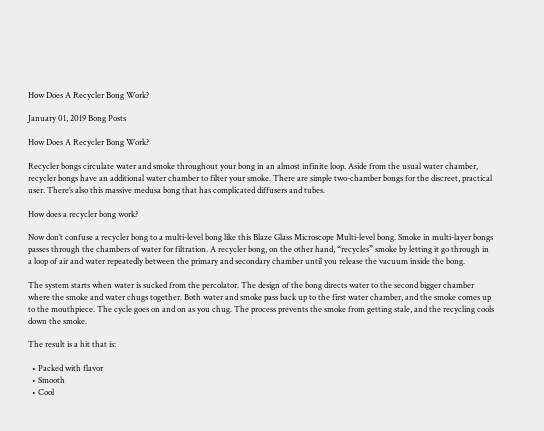How Does A Recycler Bong Work?

January 01, 2019 Bong Posts

How Does A Recycler Bong Work?

Recycler bongs circulate water and smoke throughout your bong in an almost infinite loop. Aside from the usual water chamber, recycler bongs have an additional water chamber to filter your smoke. There are simple two-chamber bongs for the discreet, practical user. There’s also this massive medusa bong that has complicated diffusers and tubes.

How does a recycler bong work?

Now don’t confuse a recycler bong to a multi-level bong like this Blaze Glass Microscope Multi-level bong. Smoke in multi-layer bongs passes through the chambers of water for filtration. A recycler bong, on the other hand, “recycles” smoke by letting it go through in a loop of air and water repeatedly between the primary and secondary chamber until you release the vacuum inside the bong.

The system starts when water is sucked from the percolator. The design of the bong directs water to the second bigger chamber where the smoke and water chugs together. Both water and smoke pass back up to the first water chamber, and the smoke comes up to the mouthpiece. The cycle goes on and on as you chug. The process prevents the smoke from getting stale, and the recycling cools down the smoke.

The result is a hit that is:

  • Packed with flavor
  • Smooth
  • Cool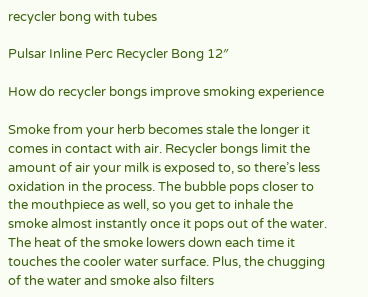recycler bong with tubes

Pulsar Inline Perc Recycler Bong 12″

How do recycler bongs improve smoking experience

Smoke from your herb becomes stale the longer it comes in contact with air. Recycler bongs limit the amount of air your milk is exposed to, so there’s less oxidation in the process. The bubble pops closer to the mouthpiece as well, so you get to inhale the smoke almost instantly once it pops out of the water. The heat of the smoke lowers down each time it touches the cooler water surface. Plus, the chugging of the water and smoke also filters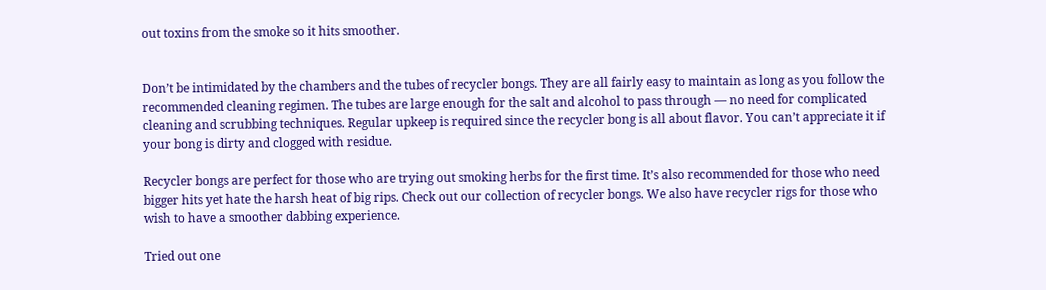out toxins from the smoke so it hits smoother.


Don’t be intimidated by the chambers and the tubes of recycler bongs. They are all fairly easy to maintain as long as you follow the recommended cleaning regimen. The tubes are large enough for the salt and alcohol to pass through — no need for complicated cleaning and scrubbing techniques. Regular upkeep is required since the recycler bong is all about flavor. You can’t appreciate it if your bong is dirty and clogged with residue.

Recycler bongs are perfect for those who are trying out smoking herbs for the first time. It’s also recommended for those who need bigger hits yet hate the harsh heat of big rips. Check out our collection of recycler bongs. We also have recycler rigs for those who wish to have a smoother dabbing experience.

Tried out one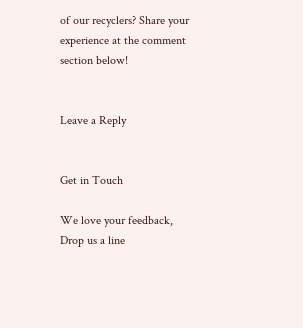of our recyclers? Share your experience at the comment section below!


Leave a Reply


Get in Touch

We love your feedback, Drop us a line